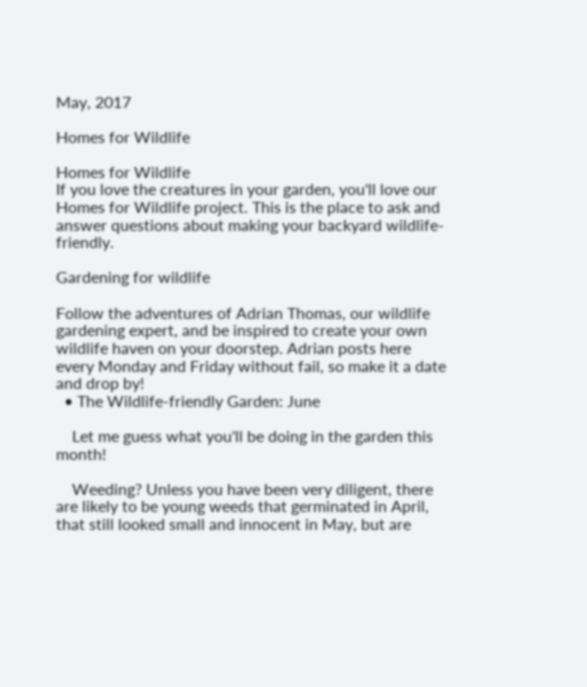May, 2017

Homes for Wildlife

Homes for Wildlife
If you love the creatures in your garden, you'll love our Homes for Wildlife project. This is the place to ask and answer questions about making your backyard wildlife-friendly.

Gardening for wildlife

Follow the adventures of Adrian Thomas, our wildlife gardening expert, and be inspired to create your own wildlife haven on your doorstep. Adrian posts here every Monday and Friday without fail, so make it a date and drop by!
  • The Wildlife-friendly Garden: June

    Let me guess what you'll be doing in the garden this month!

    Weeding? Unless you have been very diligent, there are likely to be young weeds that germinated in April, that still looked small and innocent in May, but are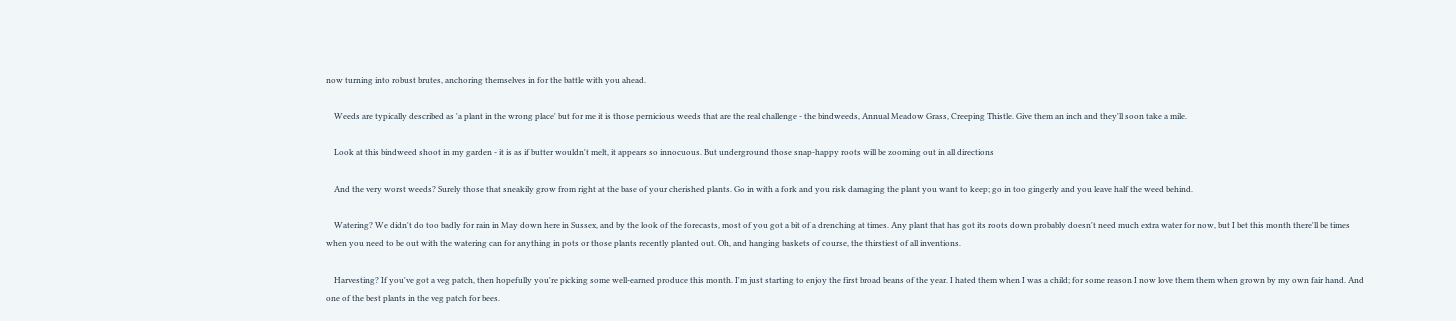now turning into robust brutes, anchoring themselves in for the battle with you ahead.

    Weeds are typically described as 'a plant in the wrong place' but for me it is those pernicious weeds that are the real challenge - the bindweeds, Annual Meadow Grass, Creeping Thistle. Give them an inch and they'll soon take a mile.

    Look at this bindweed shoot in my garden - it is as if butter wouldn't melt, it appears so innocuous. But underground those snap-happy roots will be zooming out in all directions

    And the very worst weeds? Surely those that sneakily grow from right at the base of your cherished plants. Go in with a fork and you risk damaging the plant you want to keep; go in too gingerly and you leave half the weed behind.

    Watering? We didn't do too badly for rain in May down here in Sussex, and by the look of the forecasts, most of you got a bit of a drenching at times. Any plant that has got its roots down probably doesn't need much extra water for now, but I bet this month there'll be times when you need to be out with the watering can for anything in pots or those plants recently planted out. Oh, and hanging baskets of course, the thirstiest of all inventions.

    Harvesting? If you've got a veg patch, then hopefully you're picking some well-earned produce this month. I'm just starting to enjoy the first broad beans of the year. I hated them when I was a child; for some reason I now love them them when grown by my own fair hand. And one of the best plants in the veg patch for bees.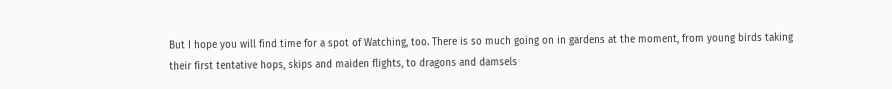But I hope you will find time for a spot of Watching, too. There is so much going on in gardens at the moment, from young birds taking their first tentative hops, skips and maiden flights, to dragons and damsels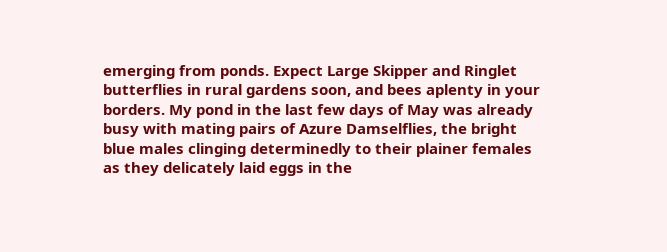emerging from ponds. Expect Large Skipper and Ringlet butterflies in rural gardens soon, and bees aplenty in your borders. My pond in the last few days of May was already busy with mating pairs of Azure Damselflies, the bright blue males clinging determinedly to their plainer females as they delicately laid eggs in the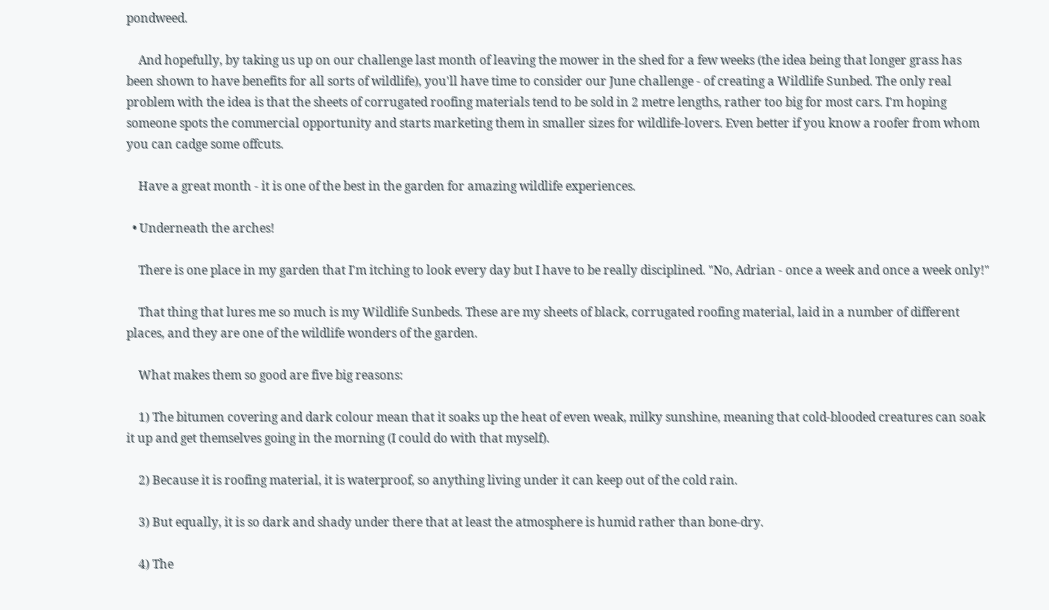pondweed.

    And hopefully, by taking us up on our challenge last month of leaving the mower in the shed for a few weeks (the idea being that longer grass has been shown to have benefits for all sorts of wildlife), you'll have time to consider our June challenge - of creating a Wildlife Sunbed. The only real problem with the idea is that the sheets of corrugated roofing materials tend to be sold in 2 metre lengths, rather too big for most cars. I'm hoping someone spots the commercial opportunity and starts marketing them in smaller sizes for wildlife-lovers. Even better if you know a roofer from whom you can cadge some offcuts.

    Have a great month - it is one of the best in the garden for amazing wildlife experiences.

  • Underneath the arches!

    There is one place in my garden that I'm itching to look every day but I have to be really disciplined. "No, Adrian - once a week and once a week only!"

    That thing that lures me so much is my Wildlife Sunbeds. These are my sheets of black, corrugated roofing material, laid in a number of different places, and they are one of the wildlife wonders of the garden.

    What makes them so good are five big reasons:

    1) The bitumen covering and dark colour mean that it soaks up the heat of even weak, milky sunshine, meaning that cold-blooded creatures can soak it up and get themselves going in the morning (I could do with that myself).

    2) Because it is roofing material, it is waterproof, so anything living under it can keep out of the cold rain.

    3) But equally, it is so dark and shady under there that at least the atmosphere is humid rather than bone-dry.

    4) The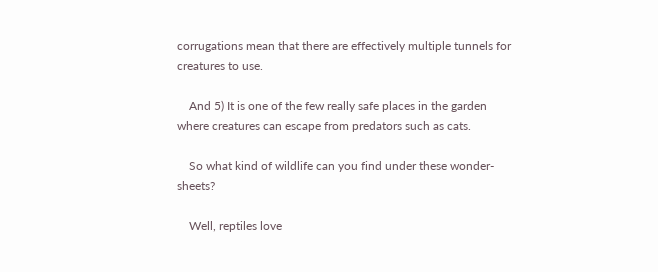corrugations mean that there are effectively multiple tunnels for creatures to use.

    And 5) It is one of the few really safe places in the garden where creatures can escape from predators such as cats.

    So what kind of wildlife can you find under these wonder-sheets?

    Well, reptiles love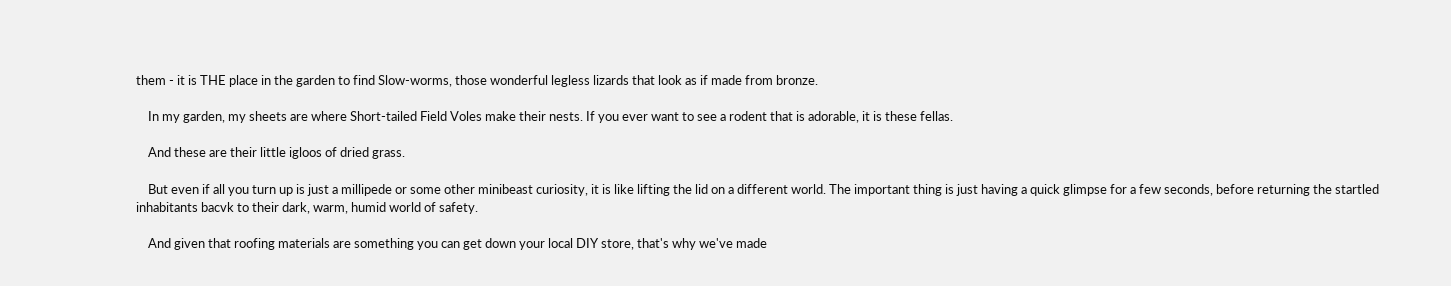them - it is THE place in the garden to find Slow-worms, those wonderful legless lizards that look as if made from bronze.

    In my garden, my sheets are where Short-tailed Field Voles make their nests. If you ever want to see a rodent that is adorable, it is these fellas.

    And these are their little igloos of dried grass.

    But even if all you turn up is just a millipede or some other minibeast curiosity, it is like lifting the lid on a different world. The important thing is just having a quick glimpse for a few seconds, before returning the startled inhabitants bacvk to their dark, warm, humid world of safety.

    And given that roofing materials are something you can get down your local DIY store, that's why we've made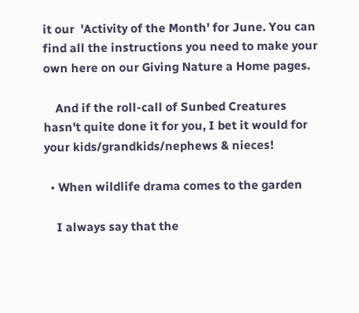it our  'Activity of the Month' for June. You can find all the instructions you need to make your own here on our Giving Nature a Home pages.

    And if the roll-call of Sunbed Creatures hasn't quite done it for you, I bet it would for your kids/grandkids/nephews & nieces!

  • When wildlife drama comes to the garden

    I always say that the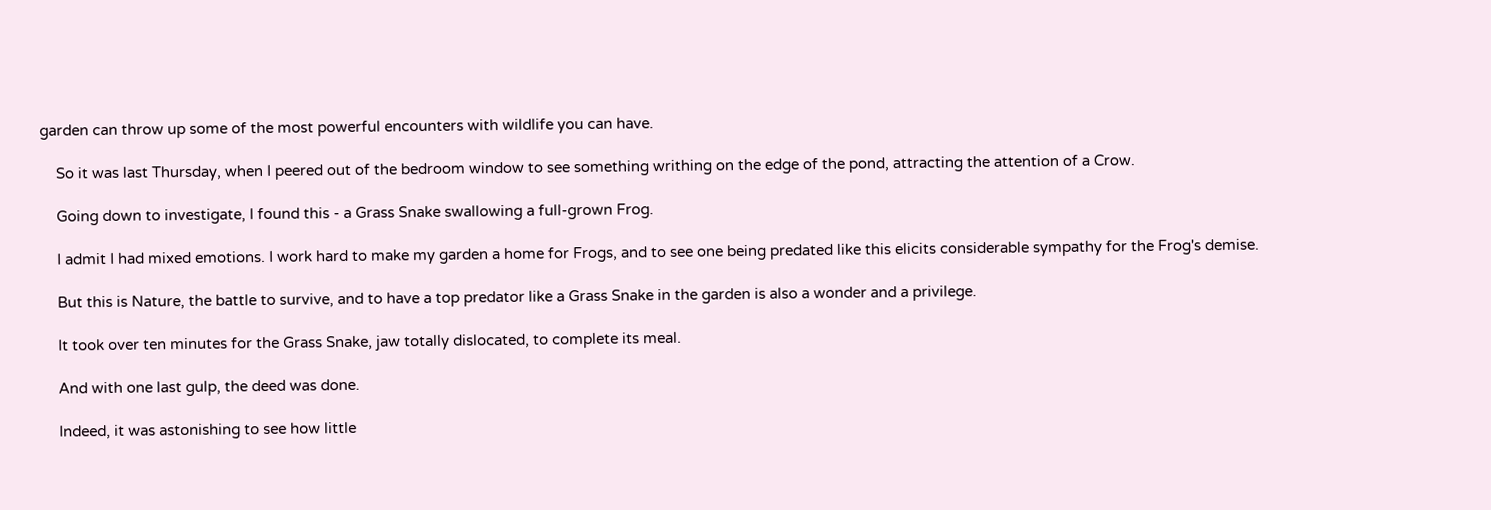garden can throw up some of the most powerful encounters with wildlife you can have.

    So it was last Thursday, when I peered out of the bedroom window to see something writhing on the edge of the pond, attracting the attention of a Crow.

    Going down to investigate, I found this - a Grass Snake swallowing a full-grown Frog.

    I admit I had mixed emotions. I work hard to make my garden a home for Frogs, and to see one being predated like this elicits considerable sympathy for the Frog's demise.

    But this is Nature, the battle to survive, and to have a top predator like a Grass Snake in the garden is also a wonder and a privilege.

    It took over ten minutes for the Grass Snake, jaw totally dislocated, to complete its meal.

    And with one last gulp, the deed was done.

    Indeed, it was astonishing to see how little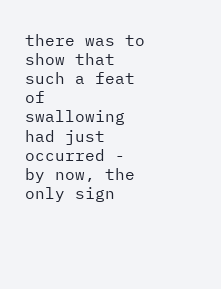there was to show that such a feat of swallowing had just occurred - by now, the only sign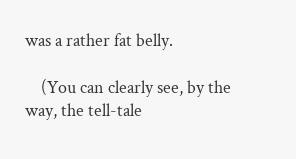was a rather fat belly.

    (You can clearly see, by the way, the tell-tale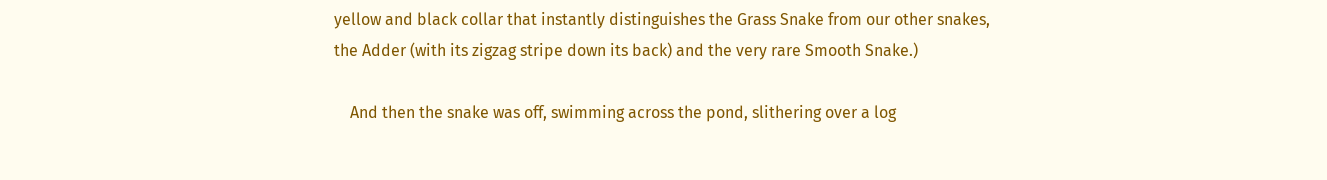yellow and black collar that instantly distinguishes the Grass Snake from our other snakes, the Adder (with its zigzag stripe down its back) and the very rare Smooth Snake.)

    And then the snake was off, swimming across the pond, slithering over a log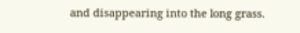and disappearing into the long grass.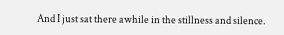And I just sat there awhile in the stillness and silence.